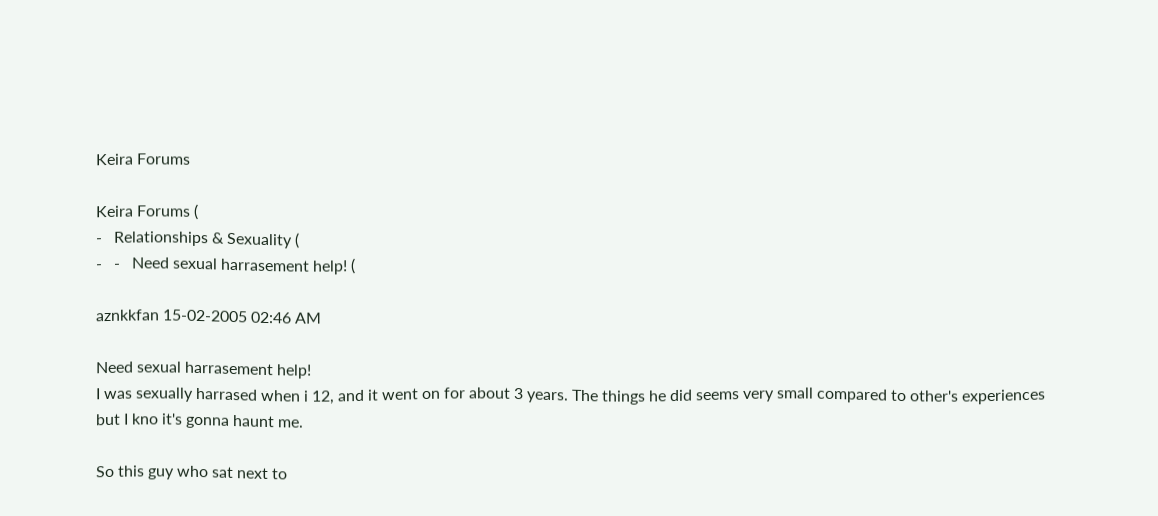Keira Forums

Keira Forums (
-   Relationships & Sexuality (
-   -   Need sexual harrasement help! (

aznkkfan 15-02-2005 02:46 AM

Need sexual harrasement help!
I was sexually harrased when i 12, and it went on for about 3 years. The things he did seems very small compared to other's experiences but I kno it's gonna haunt me.

So this guy who sat next to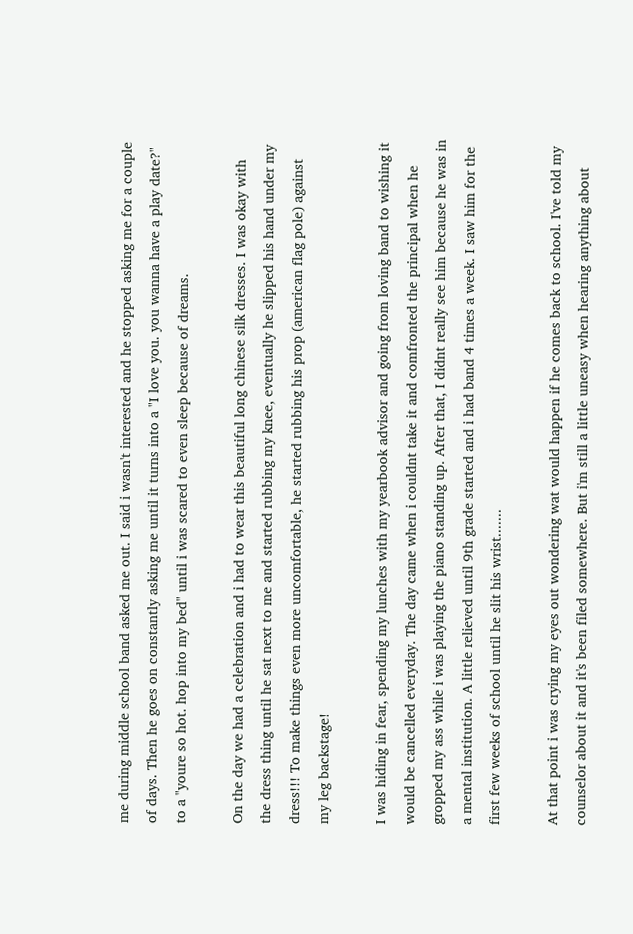me during middle school band asked me out. I said i wasn't interested and he stopped asking me for a couple of days. Then he goes on constantly asking me until it turns into a "I love you. you wanna have a play date?" to a "youre so hot. hop into my bed" until i was scared to even sleep because of dreams.

On the day we had a celebration and i had to wear this beautiful long chinese silk dresses. I was okay with the dress thing until he sat next to me and started rubbing my knee, eventually he slipped his hand under my dress!!! To make things even more uncomfortable, he started rubbing his prop (american flag pole) against my leg backstage!

I was hiding in fear, spending my lunches with my yearbook advisor and going from loving band to wishing it would be cancelled everyday. The day came when i couldnt take it and comfronted the principal when he gropped my ass while i was playing the piano standing up. After that, I didnt really see him because he was in a mental institution. A little relieved until 9th grade started and i had band 4 times a week. I saw him for the first few weeks of school until he slit his wrist.......

At that point i was crying my eyes out wondering wat would happen if he comes back to school. I've told my counselor about it and it's been filed somewhere. But i'm still a little uneasy when hearing anything about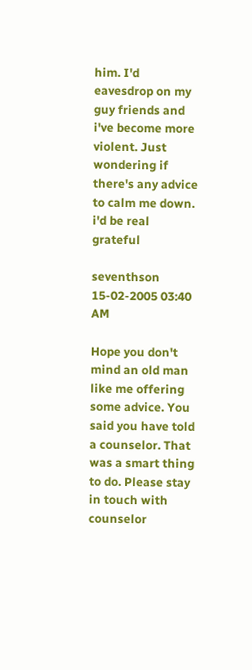him. I'd eavesdrop on my guy friends and i've become more violent. Just wondering if there's any advice to calm me down. i'd be real grateful

seventhson 15-02-2005 03:40 AM

Hope you don't mind an old man like me offering some advice. You said you have told a counselor. That was a smart thing to do. Please stay in touch with counselor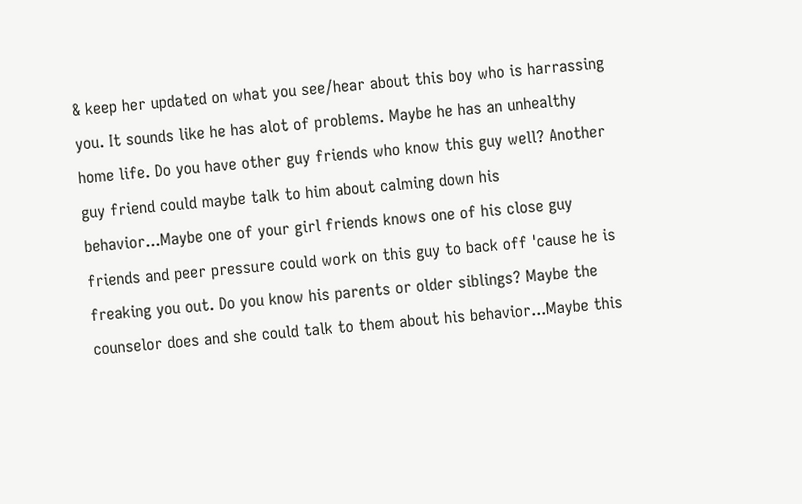& keep her updated on what you see/hear about this boy who is harrassing you. It sounds like he has alot of problems. Maybe he has an unhealthy home life. Do you have other guy friends who know this guy well? Another guy friend could maybe talk to him about calming down his behavior...Maybe one of your girl friends knows one of his close guy friends and peer pressure could work on this guy to back off 'cause he is freaking you out. Do you know his parents or older siblings? Maybe the counselor does and she could talk to them about his behavior...Maybe this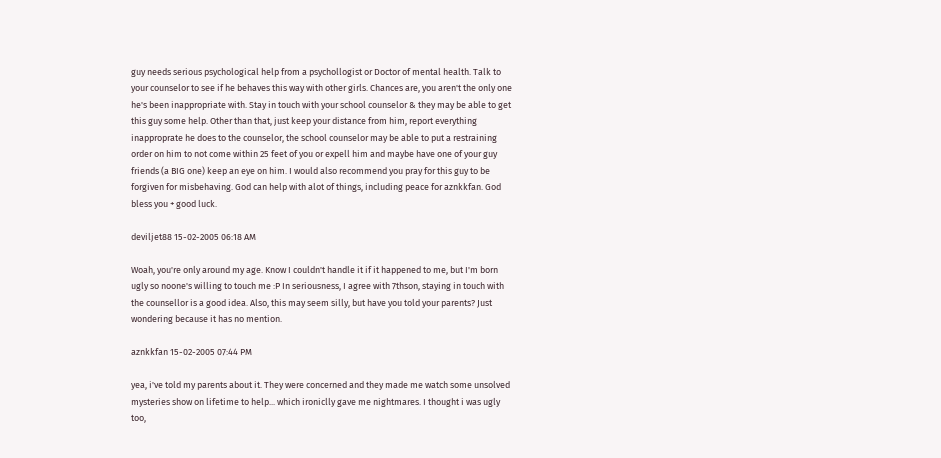guy needs serious psychological help from a psychollogist or Doctor of mental health. Talk to your counselor to see if he behaves this way with other girls. Chances are, you aren't the only one he's been inappropriate with. Stay in touch with your school counselor & they may be able to get this guy some help. Other than that, just keep your distance from him, report everything inapproprate he does to the counselor, the school counselor may be able to put a restraining order on him to not come within 25 feet of you or expell him and maybe have one of your guy friends (a BIG one) keep an eye on him. I would also recommend you pray for this guy to be forgiven for misbehaving. God can help with alot of things, including peace for aznkkfan. God bless you + good luck.

deviljet88 15-02-2005 06:18 AM

Woah, you're only around my age. Know I couldn't handle it if it happened to me, but I'm born ugly so noone's willing to touch me :P In seriousness, I agree with 7thson, staying in touch with the counsellor is a good idea. Also, this may seem silly, but have you told your parents? Just wondering because it has no mention.

aznkkfan 15-02-2005 07:44 PM

yea, i've told my parents about it. They were concerned and they made me watch some unsolved mysteries show on lifetime to help... which ironiclly gave me nightmares. I thought i was ugly too,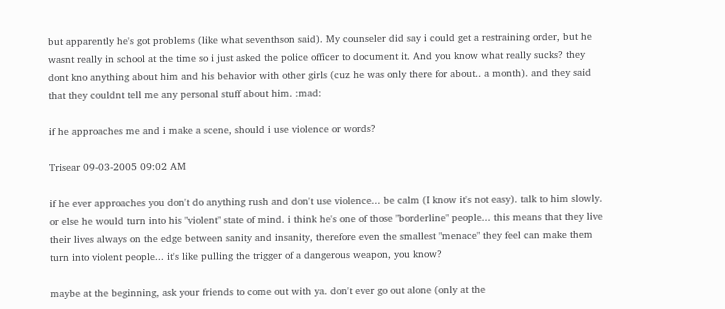but apparently he's got problems (like what seventhson said). My counseler did say i could get a restraining order, but he wasnt really in school at the time so i just asked the police officer to document it. And you know what really sucks? they dont kno anything about him and his behavior with other girls (cuz he was only there for about.. a month). and they said that they couldnt tell me any personal stuff about him. :mad:

if he approaches me and i make a scene, should i use violence or words?

Trisear 09-03-2005 09:02 AM

if he ever approaches you don't do anything rush and don't use violence... be calm (I know it's not easy). talk to him slowly. or else he would turn into his "violent" state of mind. i think he's one of those "borderline" people... this means that they live their lives always on the edge between sanity and insanity, therefore even the smallest "menace" they feel can make them turn into violent people... it's like pulling the trigger of a dangerous weapon, you know?

maybe at the beginning, ask your friends to come out with ya. don't ever go out alone (only at the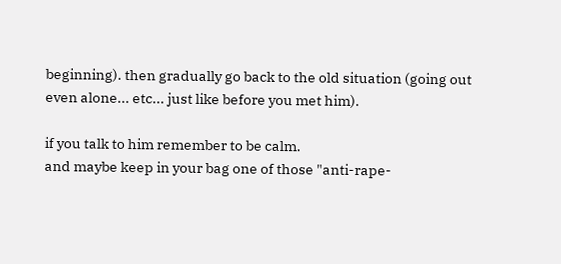beginning). then gradually go back to the old situation (going out even alone... etc... just like before you met him).

if you talk to him remember to be calm.
and maybe keep in your bag one of those "anti-rape-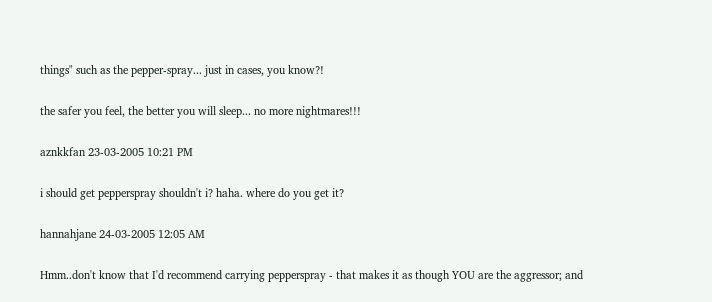things" such as the pepper-spray... just in cases, you know?!

the safer you feel, the better you will sleep... no more nightmares!!!

aznkkfan 23-03-2005 10:21 PM

i should get pepperspray shouldn't i? haha. where do you get it?

hannahjane 24-03-2005 12:05 AM

Hmm..don't know that I'd recommend carrying pepperspray - that makes it as though YOU are the aggressor; and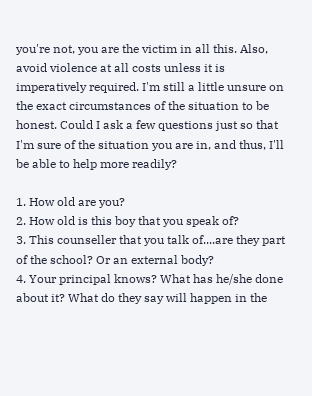you're not, you are the victim in all this. Also, avoid violence at all costs unless it is imperatively required. I'm still a little unsure on the exact circumstances of the situation to be honest. Could I ask a few questions just so that I'm sure of the situation you are in, and thus, I'll be able to help more readily?

1. How old are you?
2. How old is this boy that you speak of?
3. This counseller that you talk of....are they part of the school? Or an external body?
4. Your principal knows? What has he/she done about it? What do they say will happen in the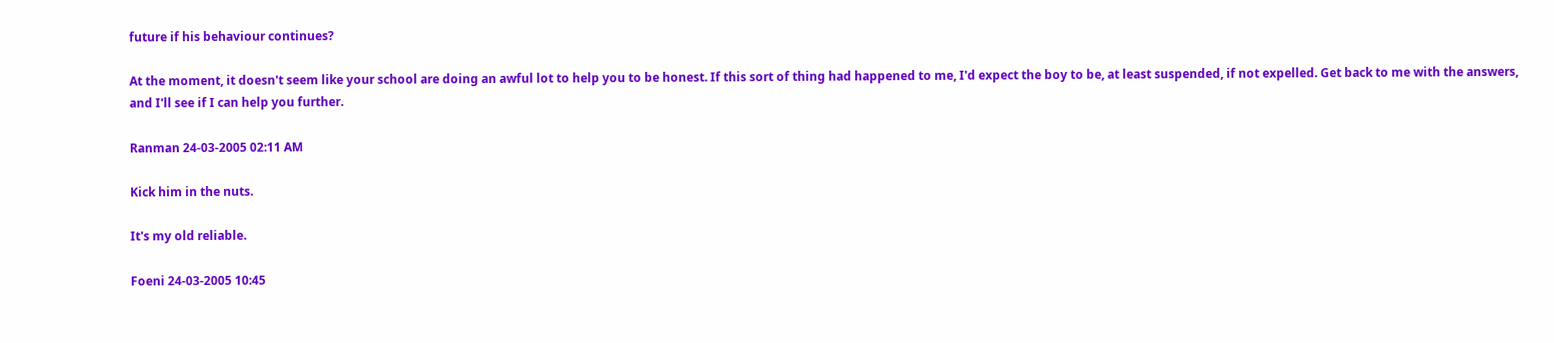future if his behaviour continues?

At the moment, it doesn't seem like your school are doing an awful lot to help you to be honest. If this sort of thing had happened to me, I'd expect the boy to be, at least suspended, if not expelled. Get back to me with the answers, and I'll see if I can help you further.

Ranman 24-03-2005 02:11 AM

Kick him in the nuts.

It's my old reliable.

Foeni 24-03-2005 10:45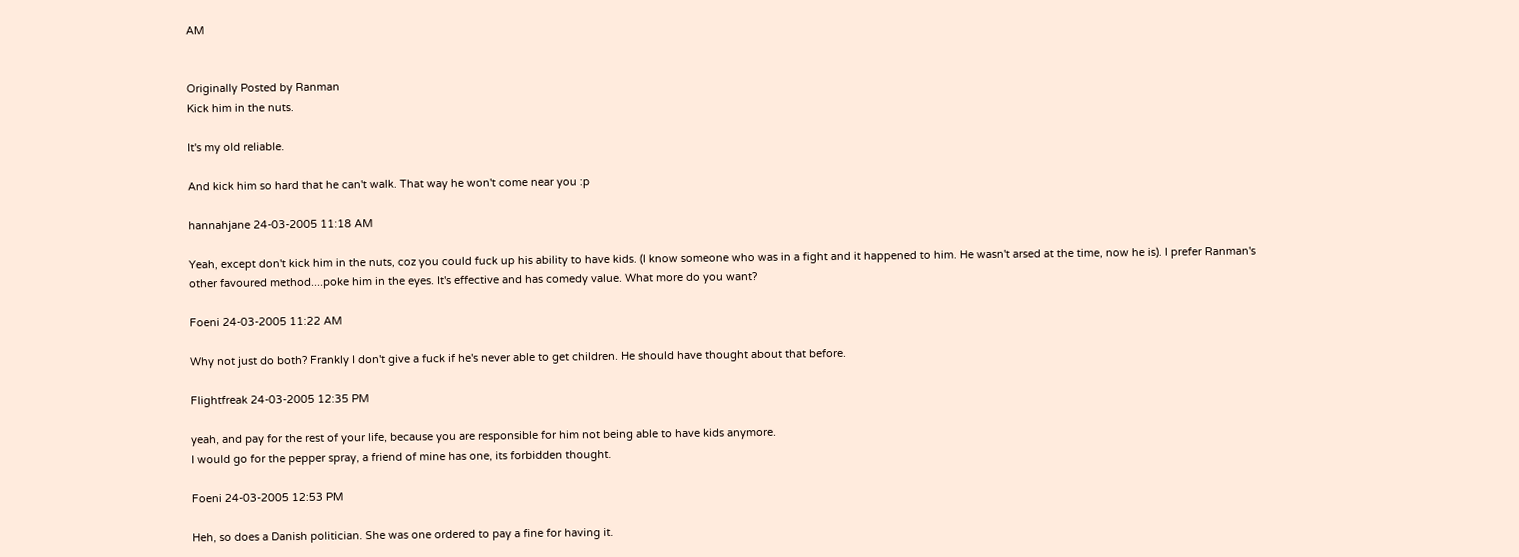AM


Originally Posted by Ranman
Kick him in the nuts.

It's my old reliable.

And kick him so hard that he can't walk. That way he won't come near you :p

hannahjane 24-03-2005 11:18 AM

Yeah, except don't kick him in the nuts, coz you could fuck up his ability to have kids. (I know someone who was in a fight and it happened to him. He wasn't arsed at the time, now he is). I prefer Ranman's other favoured method....poke him in the eyes. It's effective and has comedy value. What more do you want?

Foeni 24-03-2005 11:22 AM

Why not just do both? Frankly I don't give a fuck if he's never able to get children. He should have thought about that before.

Flightfreak 24-03-2005 12:35 PM

yeah, and pay for the rest of your life, because you are responsible for him not being able to have kids anymore.
I would go for the pepper spray, a friend of mine has one, its forbidden thought.

Foeni 24-03-2005 12:53 PM

Heh, so does a Danish politician. She was one ordered to pay a fine for having it.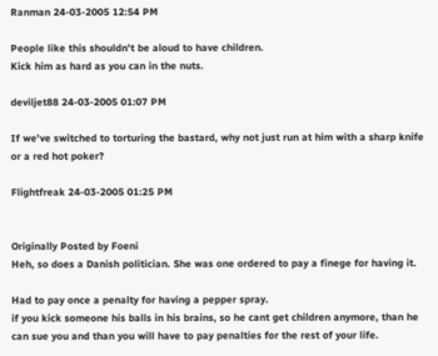Ranman 24-03-2005 12:54 PM

People like this shouldn't be aloud to have children.
Kick him as hard as you can in the nuts.

deviljet88 24-03-2005 01:07 PM

If we've switched to torturing the bastard, why not just run at him with a sharp knife or a red hot poker?

Flightfreak 24-03-2005 01:25 PM


Originally Posted by Foeni
Heh, so does a Danish politician. She was one ordered to pay a finege for having it.

Had to pay once a penalty for having a pepper spray.
if you kick someone his balls in his brains, so he cant get children anymore, than he can sue you and than you will have to pay penalties for the rest of your life.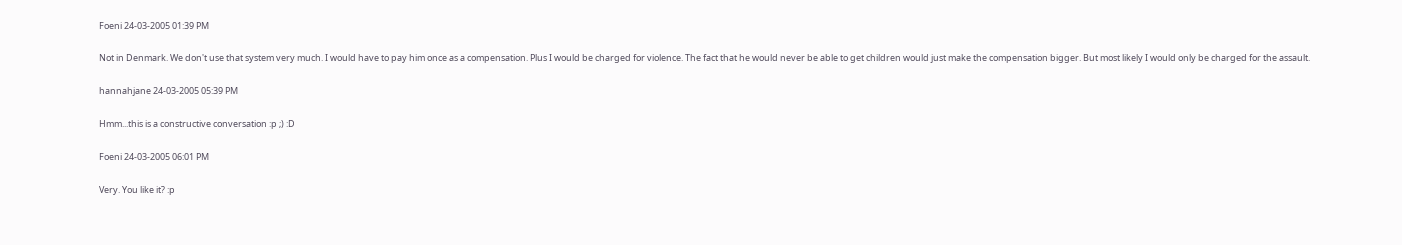Foeni 24-03-2005 01:39 PM

Not in Denmark. We don't use that system very much. I would have to pay him once as a compensation. Plus I would be charged for violence. The fact that he would never be able to get children would just make the compensation bigger. But most likely I would only be charged for the assault.

hannahjane 24-03-2005 05:39 PM

Hmm...this is a constructive conversation :p ;) :D

Foeni 24-03-2005 06:01 PM

Very. You like it? :p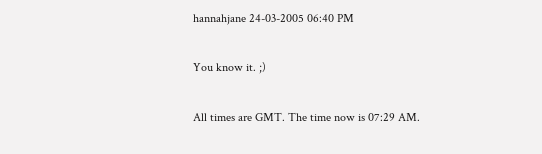hannahjane 24-03-2005 06:40 PM

You know it. ;)

All times are GMT. The time now is 07:29 AM.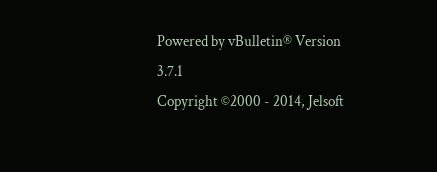Powered by vBulletin® Version 3.7.1
Copyright ©2000 - 2014, Jelsoft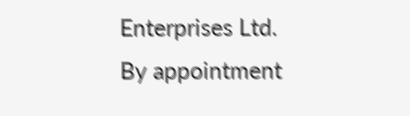Enterprises Ltd.
By appointment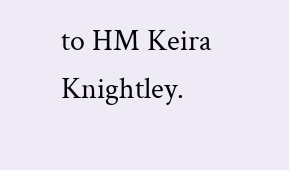to HM Keira Knightley.